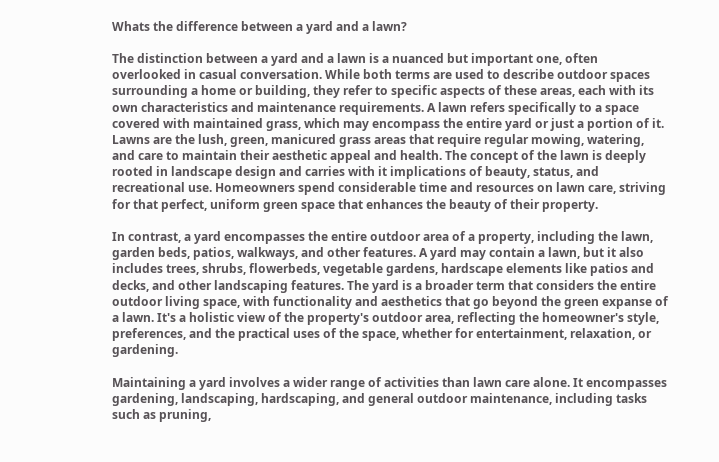Whats the difference between a yard and a lawn?

The distinction between a yard and a lawn is a nuanced but important one, often overlooked in casual conversation. While both terms are used to describe outdoor spaces surrounding a home or building, they refer to specific aspects of these areas, each with its own characteristics and maintenance requirements. A lawn refers specifically to a space covered with maintained grass, which may encompass the entire yard or just a portion of it. Lawns are the lush, green, manicured grass areas that require regular mowing, watering, and care to maintain their aesthetic appeal and health. The concept of the lawn is deeply rooted in landscape design and carries with it implications of beauty, status, and recreational use. Homeowners spend considerable time and resources on lawn care, striving for that perfect, uniform green space that enhances the beauty of their property.

In contrast, a yard encompasses the entire outdoor area of a property, including the lawn, garden beds, patios, walkways, and other features. A yard may contain a lawn, but it also includes trees, shrubs, flowerbeds, vegetable gardens, hardscape elements like patios and decks, and other landscaping features. The yard is a broader term that considers the entire outdoor living space, with functionality and aesthetics that go beyond the green expanse of a lawn. It's a holistic view of the property's outdoor area, reflecting the homeowner's style, preferences, and the practical uses of the space, whether for entertainment, relaxation, or gardening.

Maintaining a yard involves a wider range of activities than lawn care alone. It encompasses gardening, landscaping, hardscaping, and general outdoor maintenance, including tasks such as pruning,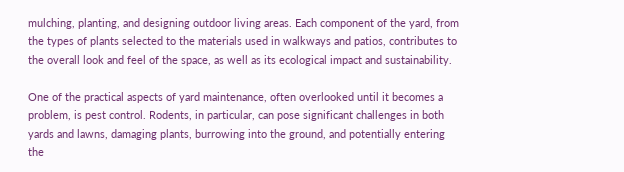mulching, planting, and designing outdoor living areas. Each component of the yard, from the types of plants selected to the materials used in walkways and patios, contributes to the overall look and feel of the space, as well as its ecological impact and sustainability.

One of the practical aspects of yard maintenance, often overlooked until it becomes a problem, is pest control. Rodents, in particular, can pose significant challenges in both yards and lawns, damaging plants, burrowing into the ground, and potentially entering the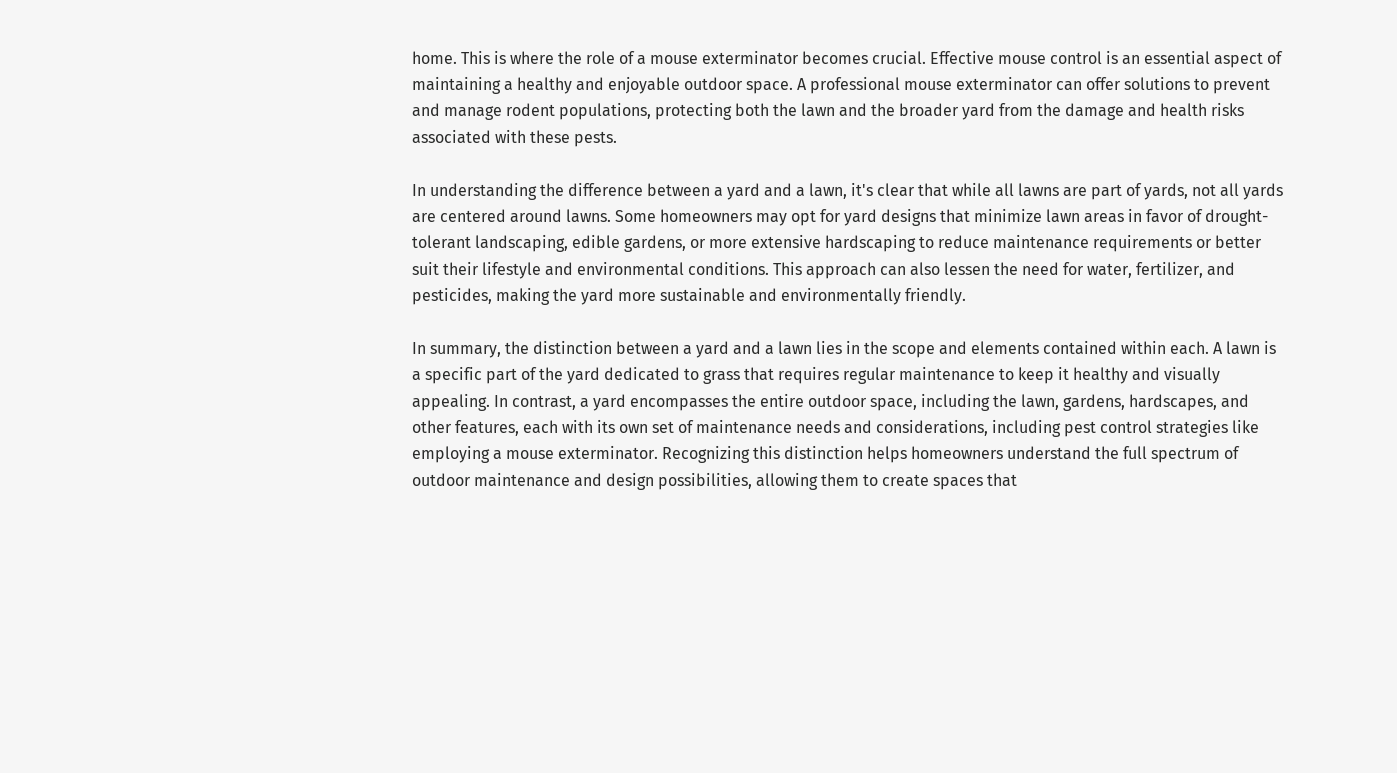home. This is where the role of a mouse exterminator becomes crucial. Effective mouse control is an essential aspect of maintaining a healthy and enjoyable outdoor space. A professional mouse exterminator can offer solutions to prevent and manage rodent populations, protecting both the lawn and the broader yard from the damage and health risks associated with these pests.

In understanding the difference between a yard and a lawn, it's clear that while all lawns are part of yards, not all yards are centered around lawns. Some homeowners may opt for yard designs that minimize lawn areas in favor of drought-tolerant landscaping, edible gardens, or more extensive hardscaping to reduce maintenance requirements or better suit their lifestyle and environmental conditions. This approach can also lessen the need for water, fertilizer, and pesticides, making the yard more sustainable and environmentally friendly.

In summary, the distinction between a yard and a lawn lies in the scope and elements contained within each. A lawn is a specific part of the yard dedicated to grass that requires regular maintenance to keep it healthy and visually appealing. In contrast, a yard encompasses the entire outdoor space, including the lawn, gardens, hardscapes, and other features, each with its own set of maintenance needs and considerations, including pest control strategies like employing a mouse exterminator. Recognizing this distinction helps homeowners understand the full spectrum of outdoor maintenance and design possibilities, allowing them to create spaces that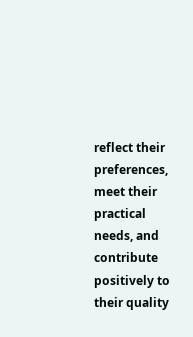reflect their preferences, meet their practical needs, and contribute positively to their quality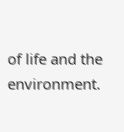of life and the environment.